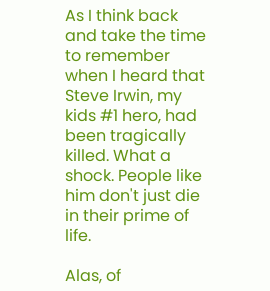As I think back and take the time to remember when I heard that Steve Irwin, my kids #1 hero, had been tragically killed. What a shock. People like him don't just die in their prime of life.

Alas, of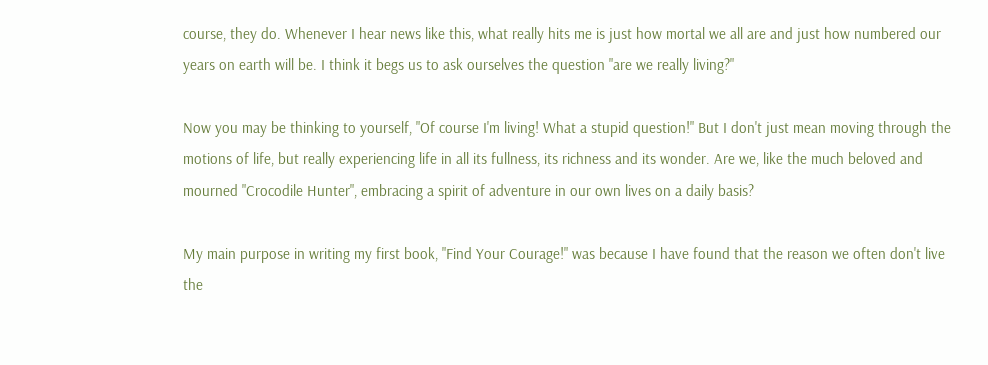course, they do. Whenever I hear news like this, what really hits me is just how mortal we all are and just how numbered our years on earth will be. I think it begs us to ask ourselves the question "are we really living?"

Now you may be thinking to yourself, "Of course I'm living! What a stupid question!" But I don't just mean moving through the motions of life, but really experiencing life in all its fullness, its richness and its wonder. Are we, like the much beloved and mourned "Crocodile Hunter", embracing a spirit of adventure in our own lives on a daily basis?

My main purpose in writing my first book, "Find Your Courage!" was because I have found that the reason we often don't live the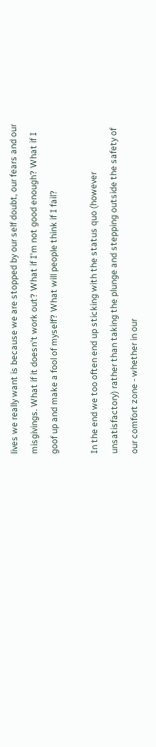lives we really want is because we are stopped by our self doubt, our fears and our misgivings. What if it doesn't work out? What if I'm not good enough? What if I goof up and make a fool of myself? What will people think if I fail?

In the end we too often end up sticking with the status quo (however unsatisfactory) rather than taking the plunge and stepping outside the safety of our comfort zone - whether in our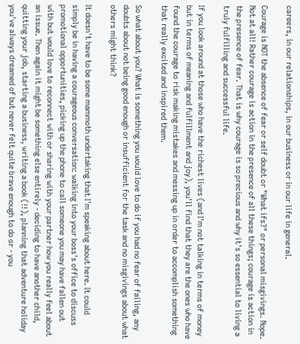careers, in our relationships, in our business or in our life in general.

Courage is NOT the absence of fear or self doubt or "What ifs?" or personal misgivings. Nope. Not at all! Rather courage is action in the presence of all these things; courage is action in the presence of fear. That is why courage is so precious and why it's so essential to living a truly fulfilling and successful life.

If you look around at those who have the richest lives (and I'm not talking in terms of money but in terms of meaning and fulfillment and joy), you'll find that they are the ones who have found the courage to risk making mistakes and messing up in order to accomplish something that really excited and inspired them.

So what about you? What is something you would love to do if you had no fear of failing, any doubts about not being good enough or insufficient for the task and no misgivings about what others might think?

It doesn't have to be some mammoth undertaking that I'm speaking about here. It could simply be in having a courageous conversation: walking into your boss's office to discuss promotional opportunities, picking up the phone to call someone you may have fallen out with but would love to reconnect with or sharing with your partner how you really feel about an issue. Then again it might be something else entirely - deciding to have another child, quitting your job, starting a business, writing a book (!!), planning that adventure holiday you've always dreamed of but never felt quite brave enough to do or - you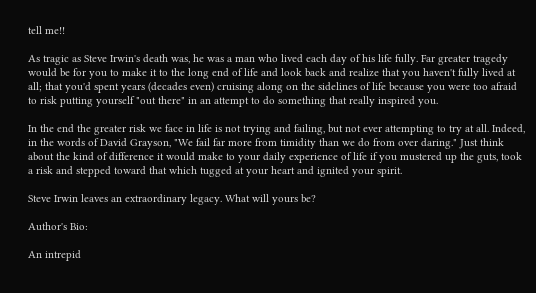tell me!!

As tragic as Steve Irwin's death was, he was a man who lived each day of his life fully. Far greater tragedy would be for you to make it to the long end of life and look back and realize that you haven't fully lived at all; that you'd spent years (decades even) cruising along on the sidelines of life because you were too afraid to risk putting yourself "out there" in an attempt to do something that really inspired you.

In the end the greater risk we face in life is not trying and failing, but not ever attempting to try at all. Indeed, in the words of David Grayson, "We fail far more from timidity than we do from over daring." Just think about the kind of difference it would make to your daily experience of life if you mustered up the guts, took a risk and stepped toward that which tugged at your heart and ignited your spirit.

Steve Irwin leaves an extraordinary legacy. What will yours be?

Author's Bio:

An intrepid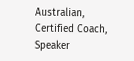Australian, Certified Coach, Speaker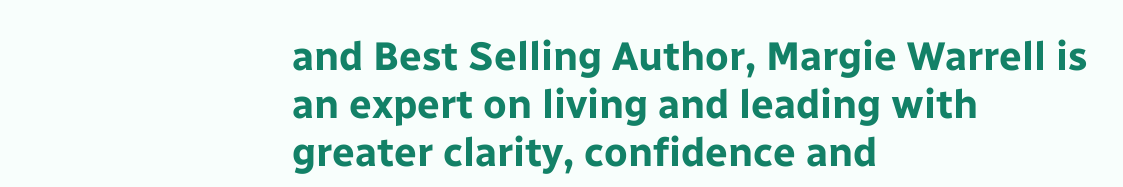and Best Selling Author, Margie Warrell is an expert on living and leading with greater clarity, confidence and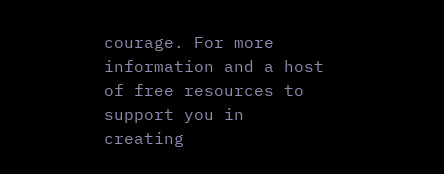courage. For more information and a host of free resources to support you in creating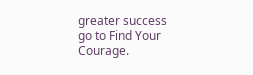greater success go to Find Your Courage.